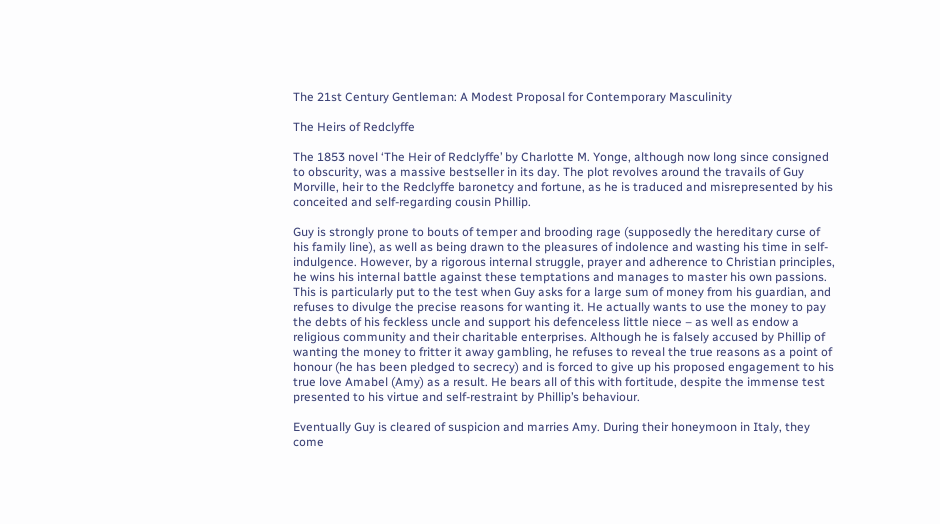The 21st Century Gentleman: A Modest Proposal for Contemporary Masculinity

The Heirs of Redclyffe

The 1853 novel ‘The Heir of Redclyffe’ by Charlotte M. Yonge, although now long since consigned to obscurity, was a massive bestseller in its day. The plot revolves around the travails of Guy Morville, heir to the Redclyffe baronetcy and fortune, as he is traduced and misrepresented by his conceited and self-regarding cousin Phillip.

Guy is strongly prone to bouts of temper and brooding rage (supposedly the hereditary curse of his family line), as well as being drawn to the pleasures of indolence and wasting his time in self-indulgence. However, by a rigorous internal struggle, prayer and adherence to Christian principles, he wins his internal battle against these temptations and manages to master his own passions. This is particularly put to the test when Guy asks for a large sum of money from his guardian, and refuses to divulge the precise reasons for wanting it. He actually wants to use the money to pay the debts of his feckless uncle and support his defenceless little niece – as well as endow a religious community and their charitable enterprises. Although he is falsely accused by Phillip of wanting the money to fritter it away gambling, he refuses to reveal the true reasons as a point of honour (he has been pledged to secrecy) and is forced to give up his proposed engagement to his true love Amabel (Amy) as a result. He bears all of this with fortitude, despite the immense test presented to his virtue and self-restraint by Phillip’s behaviour.

Eventually Guy is cleared of suspicion and marries Amy. During their honeymoon in Italy, they come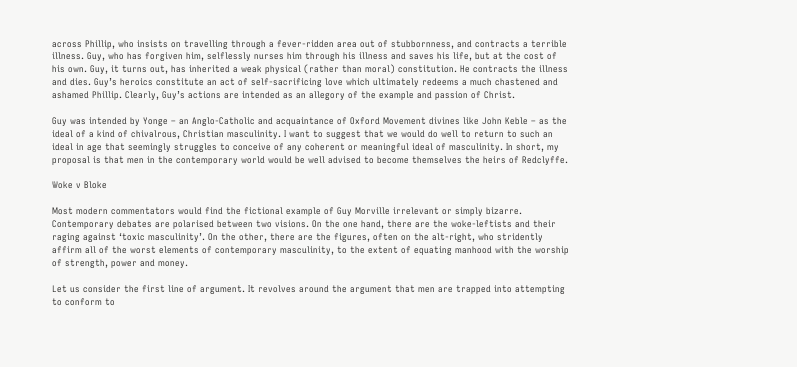across Phillip, who insists on travelling through a fever-ridden area out of stubbornness, and contracts a terrible illness. Guy, who has forgiven him, selflessly nurses him through his illness and saves his life, but at the cost of his own. Guy, it turns out, has inherited a weak physical (rather than moral) constitution. He contracts the illness and dies. Guy’s heroics constitute an act of self-sacrificing love which ultimately redeems a much chastened and ashamed Phillip. Clearly, Guy’s actions are intended as an allegory of the example and passion of Christ.

Guy was intended by Yonge – an Anglo-Catholic and acquaintance of Oxford Movement divines like John Keble – as the ideal of a kind of chivalrous, Christian masculinity. I want to suggest that we would do well to return to such an ideal in age that seemingly struggles to conceive of any coherent or meaningful ideal of masculinity. In short, my proposal is that men in the contemporary world would be well advised to become themselves the heirs of Redclyffe.

Woke v Bloke

Most modern commentators would find the fictional example of Guy Morville irrelevant or simply bizarre. Contemporary debates are polarised between two visions. On the one hand, there are the woke-leftists and their raging against ‘toxic masculinity’. On the other, there are the figures, often on the alt-right, who stridently affirm all of the worst elements of contemporary masculinity, to the extent of equating manhood with the worship of strength, power and money.

Let us consider the first line of argument. It revolves around the argument that men are trapped into attempting to conform to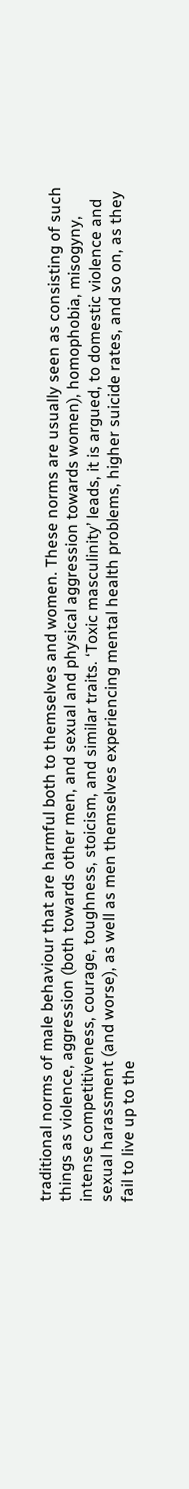traditional norms of male behaviour that are harmful both to themselves and women. These norms are usually seen as consisting of such things as violence, aggression (both towards other men, and sexual and physical aggression towards women), homophobia, misogyny, intense competitiveness, courage, toughness, stoicism, and similar traits. ‘Toxic masculinity’ leads, it is argued, to domestic violence and sexual harassment (and worse), as well as men themselves experiencing mental health problems, higher suicide rates, and so on, as they fail to live up to the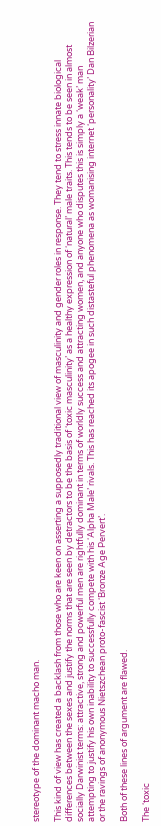stereotype of the dominant macho man.

This kind of view has created a backlash from those who are keen on asserting a supposedly traditional view of masculinity and gender roles in response. They tend to stress innate biological differences between the sexes and justify the norms that are seen by detractors to be the basis of ‘toxic masculinity’ as a healthy expression of ‘natural’ male traits. This tends to be seen in almost socially Darwinist terms: attractive, strong and powerful men are rightfully dominant in terms of worldly success and attracting women, and anyone who disputes this is simply a ‘weak’ man attempting to justify his own inability to successfully compete with his ‘Alpha Male’ rivals. This has reached its apogee in such distasteful phenomena as womanising internet ‘personality’ Dan Bilzerian or the ravings of anonymous Nietszchean proto-fascist ‘Bronze Age Pervert’.

Both of these lines of argument are flawed.

The ‘toxic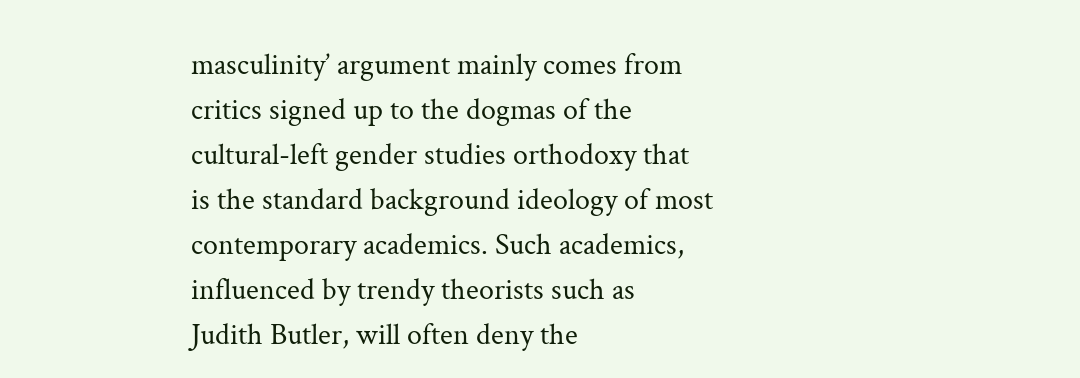masculinity’ argument mainly comes from critics signed up to the dogmas of the cultural-left gender studies orthodoxy that is the standard background ideology of most contemporary academics. Such academics, influenced by trendy theorists such as Judith Butler, will often deny the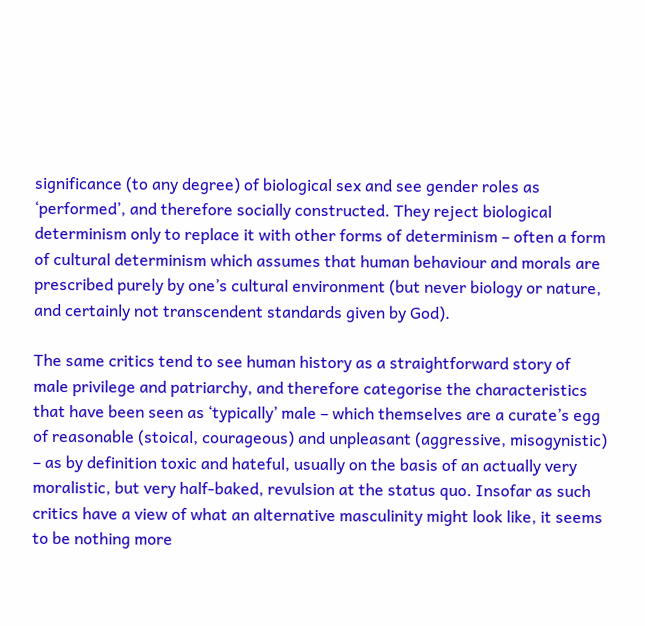significance (to any degree) of biological sex and see gender roles as ‘performed’, and therefore socially constructed. They reject biological determinism only to replace it with other forms of determinism – often a form of cultural determinism which assumes that human behaviour and morals are prescribed purely by one’s cultural environment (but never biology or nature, and certainly not transcendent standards given by God).

The same critics tend to see human history as a straightforward story of male privilege and patriarchy, and therefore categorise the characteristics that have been seen as ‘typically’ male – which themselves are a curate’s egg of reasonable (stoical, courageous) and unpleasant (aggressive, misogynistic) – as by definition toxic and hateful, usually on the basis of an actually very moralistic, but very half-baked, revulsion at the status quo. Insofar as such critics have a view of what an alternative masculinity might look like, it seems to be nothing more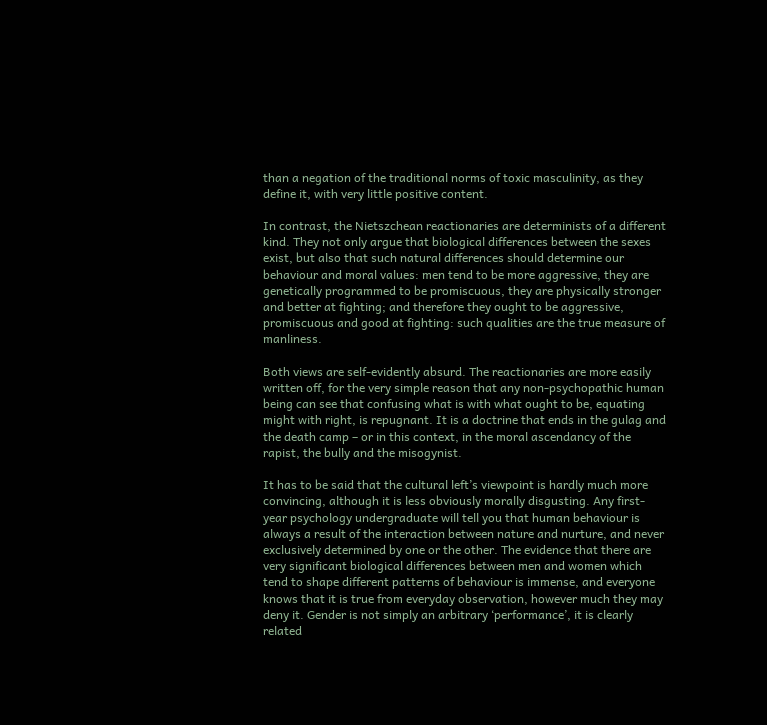than a negation of the traditional norms of toxic masculinity, as they define it, with very little positive content.

In contrast, the Nietszchean reactionaries are determinists of a different kind. They not only argue that biological differences between the sexes exist, but also that such natural differences should determine our behaviour and moral values: men tend to be more aggressive, they are genetically programmed to be promiscuous, they are physically stronger and better at fighting; and therefore they ought to be aggressive, promiscuous and good at fighting: such qualities are the true measure of manliness.

Both views are self-evidently absurd. The reactionaries are more easily written off, for the very simple reason that any non-psychopathic human being can see that confusing what is with what ought to be, equating might with right, is repugnant. It is a doctrine that ends in the gulag and the death camp – or in this context, in the moral ascendancy of the rapist, the bully and the misogynist.

It has to be said that the cultural left’s viewpoint is hardly much more convincing, although it is less obviously morally disgusting. Any first-year psychology undergraduate will tell you that human behaviour is always a result of the interaction between nature and nurture, and never exclusively determined by one or the other. The evidence that there are very significant biological differences between men and women which tend to shape different patterns of behaviour is immense, and everyone knows that it is true from everyday observation, however much they may deny it. Gender is not simply an arbitrary ‘performance’, it is clearly related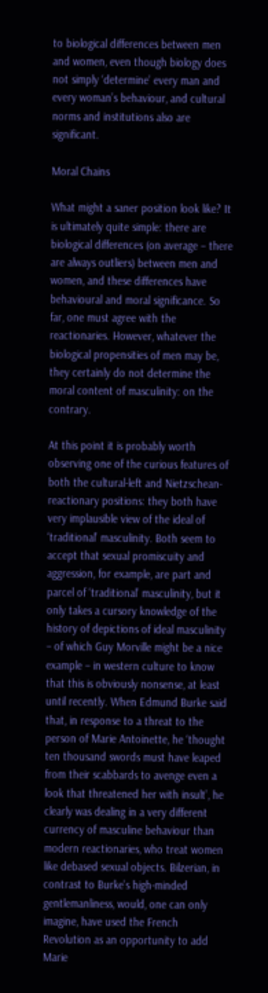to biological differences between men and women, even though biology does not simply ‘determine’ every man and every woman’s behaviour, and cultural norms and institutions also are significant.

Moral Chains

What might a saner position look like? It is ultimately quite simple: there are biological differences (on average – there are always outliers) between men and women, and these differences have behavioural and moral significance. So far, one must agree with the reactionaries. However, whatever the biological propensities of men may be, they certainly do not determine the moral content of masculinity: on the contrary.

At this point it is probably worth observing one of the curious features of both the cultural-left and Nietzschean-reactionary positions: they both have very implausible view of the ideal of ‘traditional’ masculinity. Both seem to accept that sexual promiscuity and aggression, for example, are part and parcel of ‘traditional’ masculinity, but it only takes a cursory knowledge of the history of depictions of ideal masculinity – of which Guy Morville might be a nice example – in western culture to know that this is obviously nonsense, at least until recently. When Edmund Burke said that, in response to a threat to the person of Marie Antoinette, he ‘thought ten thousand swords must have leaped from their scabbards to avenge even a look that threatened her with insult’, he clearly was dealing in a very different currency of masculine behaviour than modern reactionaries, who treat women like debased sexual objects. Bilzerian, in contrast to Burke’s high-minded gentlemanliness, would, one can only imagine, have used the French Revolution as an opportunity to add Marie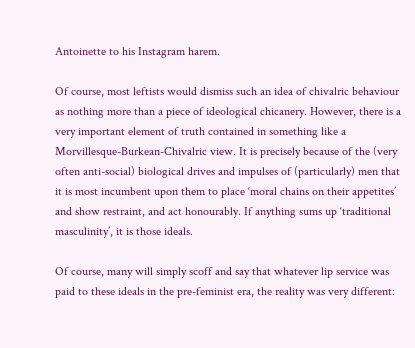Antoinette to his Instagram harem.

Of course, most leftists would dismiss such an idea of chivalric behaviour as nothing more than a piece of ideological chicanery. However, there is a very important element of truth contained in something like a Morvillesque-Burkean-Chivalric view. It is precisely because of the (very often anti-social) biological drives and impulses of (particularly) men that it is most incumbent upon them to place ‘moral chains on their appetites’ and show restraint, and act honourably. If anything sums up ‘traditional masculinity’, it is those ideals.

Of course, many will simply scoff and say that whatever lip service was paid to these ideals in the pre-feminist era, the reality was very different: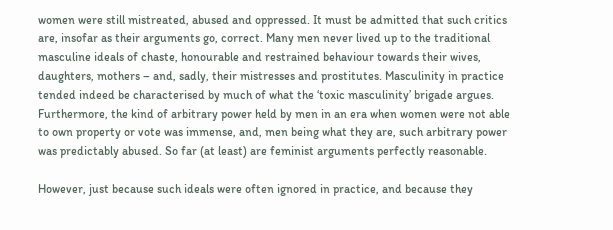women were still mistreated, abused and oppressed. It must be admitted that such critics are, insofar as their arguments go, correct. Many men never lived up to the traditional masculine ideals of chaste, honourable and restrained behaviour towards their wives, daughters, mothers – and, sadly, their mistresses and prostitutes. Masculinity in practice tended indeed be characterised by much of what the ‘toxic masculinity’ brigade argues. Furthermore, the kind of arbitrary power held by men in an era when women were not able to own property or vote was immense, and, men being what they are, such arbitrary power was predictably abused. So far (at least) are feminist arguments perfectly reasonable.

However, just because such ideals were often ignored in practice, and because they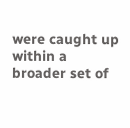were caught up within a broader set of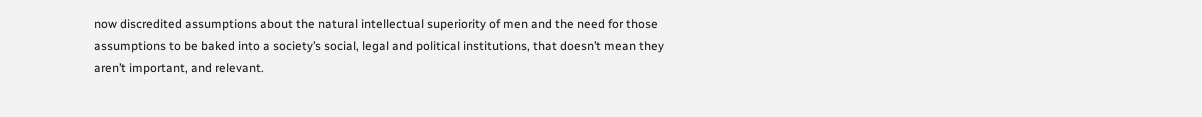now discredited assumptions about the natural intellectual superiority of men and the need for those assumptions to be baked into a society’s social, legal and political institutions, that doesn’t mean they aren’t important, and relevant.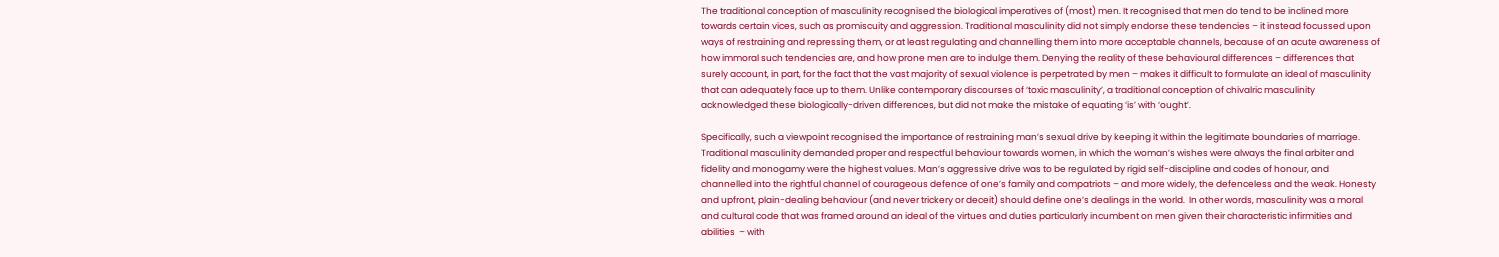The traditional conception of masculinity recognised the biological imperatives of (most) men. It recognised that men do tend to be inclined more towards certain vices, such as promiscuity and aggression. Traditional masculinity did not simply endorse these tendencies – it instead focussed upon ways of restraining and repressing them, or at least regulating and channelling them into more acceptable channels, because of an acute awareness of how immoral such tendencies are, and how prone men are to indulge them. Denying the reality of these behavioural differences – differences that surely account, in part, for the fact that the vast majority of sexual violence is perpetrated by men – makes it difficult to formulate an ideal of masculinity that can adequately face up to them. Unlike contemporary discourses of ‘toxic masculinity’, a traditional conception of chivalric masculinity acknowledged these biologically-driven differences, but did not make the mistake of equating ‘is’ with ‘ought’.

Specifically, such a viewpoint recognised the importance of restraining man’s sexual drive by keeping it within the legitimate boundaries of marriage. Traditional masculinity demanded proper and respectful behaviour towards women, in which the woman’s wishes were always the final arbiter and fidelity and monogamy were the highest values. Man’s aggressive drive was to be regulated by rigid self-discipline and codes of honour, and channelled into the rightful channel of courageous defence of one’s family and compatriots – and more widely, the defenceless and the weak. Honesty and upfront, plain-dealing behaviour (and never trickery or deceit) should define one’s dealings in the world.  In other words, masculinity was a moral and cultural code that was framed around an ideal of the virtues and duties particularly incumbent on men given their characteristic infirmities and abilities  – with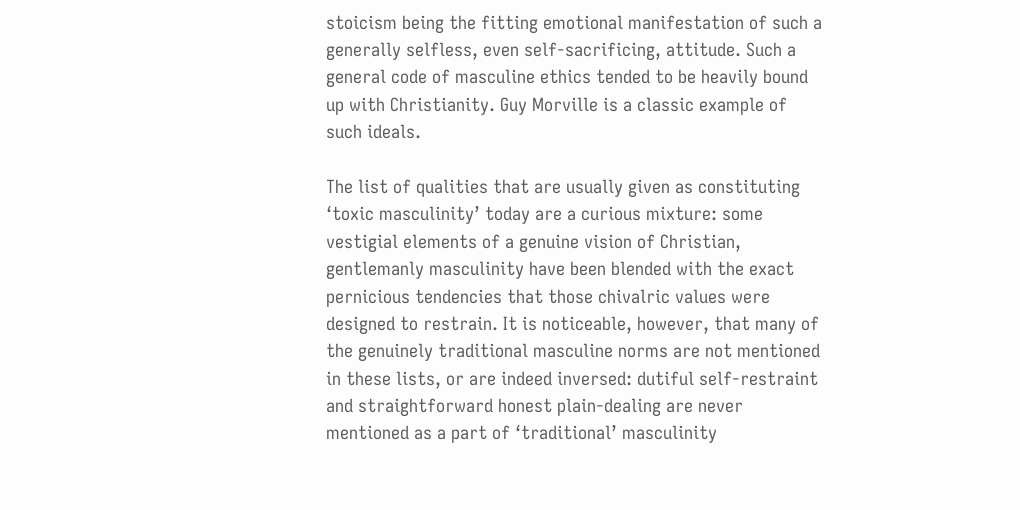stoicism being the fitting emotional manifestation of such a generally selfless, even self-sacrificing, attitude. Such a general code of masculine ethics tended to be heavily bound up with Christianity. Guy Morville is a classic example of such ideals.

The list of qualities that are usually given as constituting ‘toxic masculinity’ today are a curious mixture: some vestigial elements of a genuine vision of Christian, gentlemanly masculinity have been blended with the exact pernicious tendencies that those chivalric values were designed to restrain. It is noticeable, however, that many of the genuinely traditional masculine norms are not mentioned in these lists, or are indeed inversed: dutiful self-restraint and straightforward honest plain-dealing are never mentioned as a part of ‘traditional’ masculinity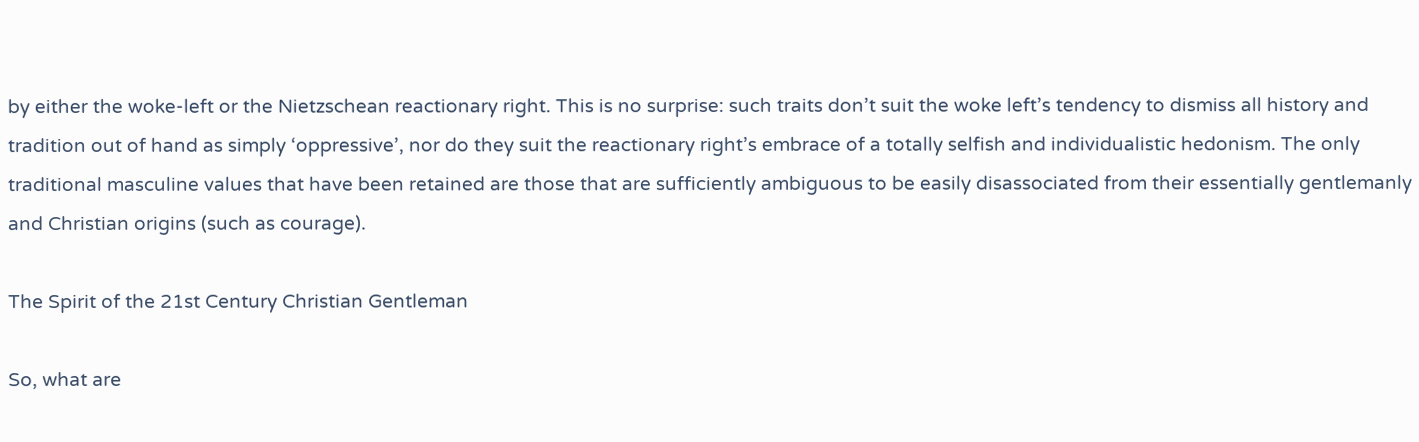by either the woke-left or the Nietzschean reactionary right. This is no surprise: such traits don’t suit the woke left’s tendency to dismiss all history and tradition out of hand as simply ‘oppressive’, nor do they suit the reactionary right’s embrace of a totally selfish and individualistic hedonism. The only traditional masculine values that have been retained are those that are sufficiently ambiguous to be easily disassociated from their essentially gentlemanly and Christian origins (such as courage).

The Spirit of the 21st Century Christian Gentleman

So, what are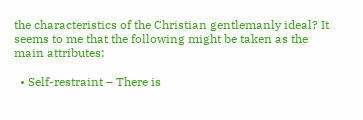the characteristics of the Christian gentlemanly ideal? It seems to me that the following might be taken as the main attributes:

  • Self-restraint – There is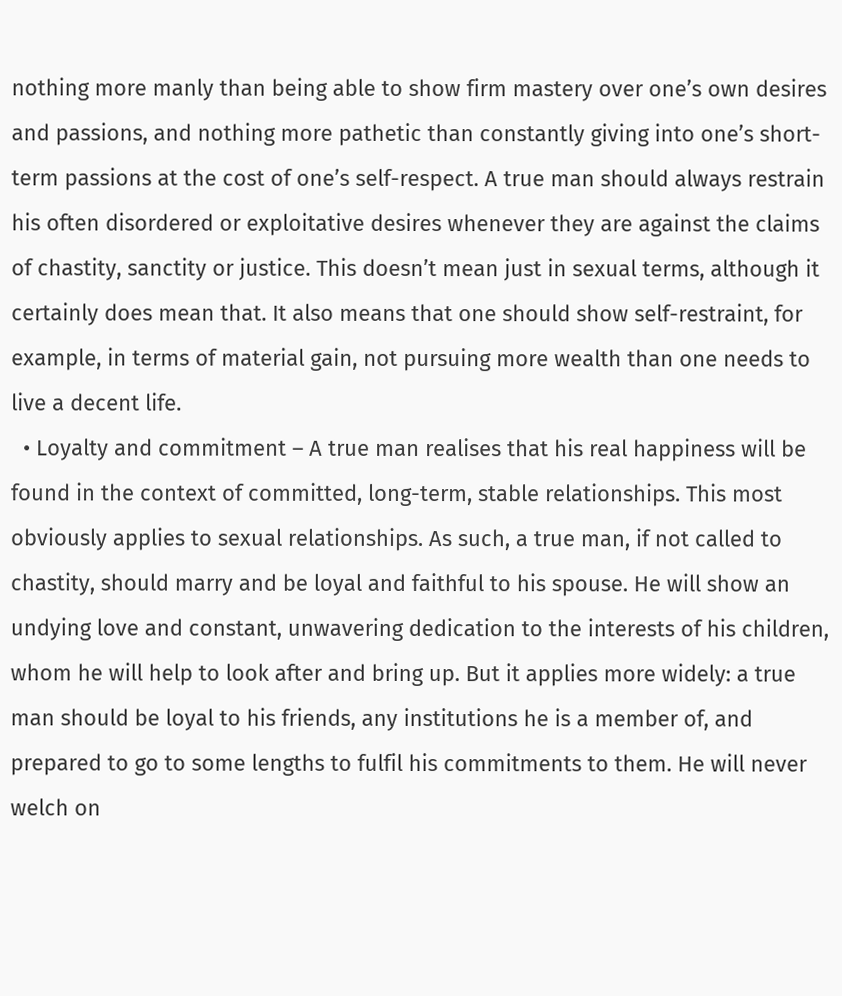nothing more manly than being able to show firm mastery over one’s own desires and passions, and nothing more pathetic than constantly giving into one’s short-term passions at the cost of one’s self-respect. A true man should always restrain his often disordered or exploitative desires whenever they are against the claims of chastity, sanctity or justice. This doesn’t mean just in sexual terms, although it certainly does mean that. It also means that one should show self-restraint, for example, in terms of material gain, not pursuing more wealth than one needs to live a decent life.
  • Loyalty and commitment – A true man realises that his real happiness will be found in the context of committed, long-term, stable relationships. This most obviously applies to sexual relationships. As such, a true man, if not called to chastity, should marry and be loyal and faithful to his spouse. He will show an undying love and constant, unwavering dedication to the interests of his children, whom he will help to look after and bring up. But it applies more widely: a true man should be loyal to his friends, any institutions he is a member of, and prepared to go to some lengths to fulfil his commitments to them. He will never welch on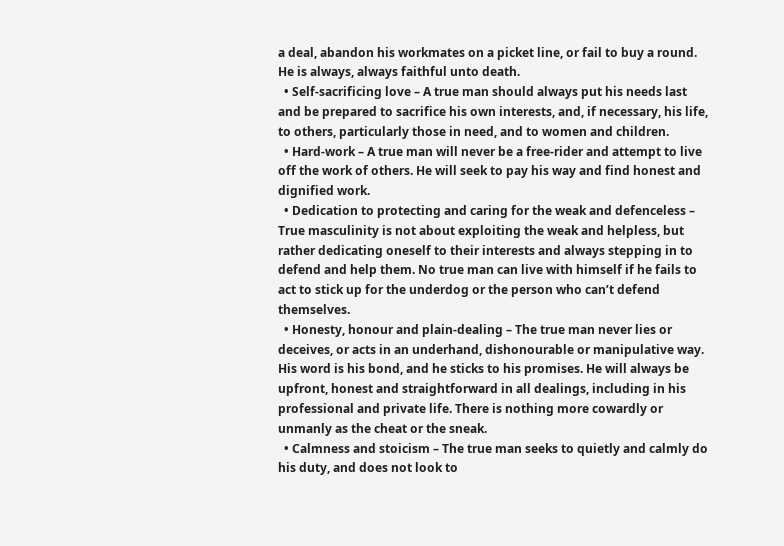a deal, abandon his workmates on a picket line, or fail to buy a round. He is always, always faithful unto death.
  • Self-sacrificing love – A true man should always put his needs last and be prepared to sacrifice his own interests, and, if necessary, his life, to others, particularly those in need, and to women and children.
  • Hard-work – A true man will never be a free-rider and attempt to live off the work of others. He will seek to pay his way and find honest and dignified work.
  • Dedication to protecting and caring for the weak and defenceless – True masculinity is not about exploiting the weak and helpless, but rather dedicating oneself to their interests and always stepping in to defend and help them. No true man can live with himself if he fails to act to stick up for the underdog or the person who can’t defend themselves.
  • Honesty, honour and plain-dealing – The true man never lies or deceives, or acts in an underhand, dishonourable or manipulative way. His word is his bond, and he sticks to his promises. He will always be upfront, honest and straightforward in all dealings, including in his professional and private life. There is nothing more cowardly or unmanly as the cheat or the sneak.
  • Calmness and stoicism – The true man seeks to quietly and calmly do his duty, and does not look to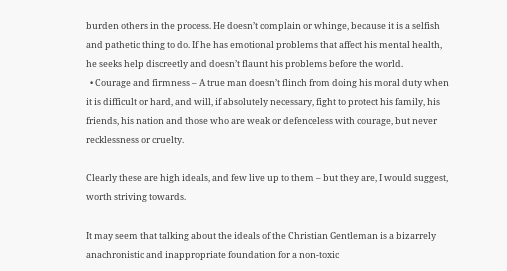burden others in the process. He doesn’t complain or whinge, because it is a selfish and pathetic thing to do. If he has emotional problems that affect his mental health, he seeks help discreetly and doesn’t flaunt his problems before the world.
  • Courage and firmness – A true man doesn’t flinch from doing his moral duty when it is difficult or hard, and will, if absolutely necessary, fight to protect his family, his friends, his nation and those who are weak or defenceless with courage, but never recklessness or cruelty.

Clearly these are high ideals, and few live up to them – but they are, I would suggest, worth striving towards.

It may seem that talking about the ideals of the Christian Gentleman is a bizarrely anachronistic and inappropriate foundation for a non-toxic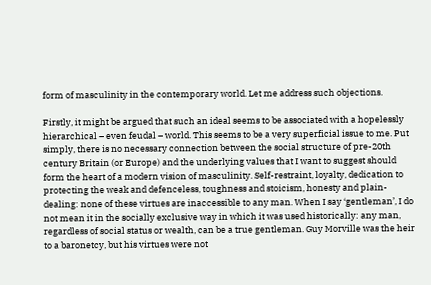form of masculinity in the contemporary world. Let me address such objections.

Firstly, it might be argued that such an ideal seems to be associated with a hopelessly hierarchical – even feudal – world. This seems to be a very superficial issue to me. Put simply, there is no necessary connection between the social structure of pre-20th century Britain (or Europe) and the underlying values that I want to suggest should form the heart of a modern vision of masculinity. Self-restraint, loyalty, dedication to protecting the weak and defenceless, toughness and stoicism, honesty and plain-dealing: none of these virtues are inaccessible to any man. When I say ‘gentleman’, I do not mean it in the socially exclusive way in which it was used historically: any man, regardless of social status or wealth, can be a true gentleman. Guy Morville was the heir to a baronetcy, but his virtues were not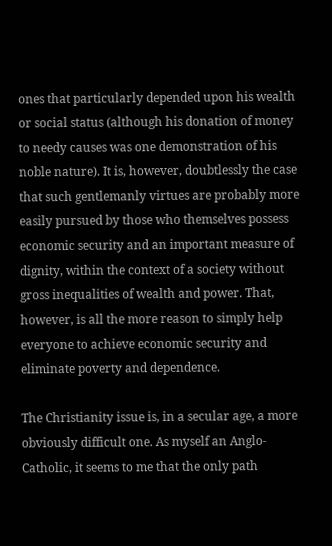ones that particularly depended upon his wealth or social status (although his donation of money to needy causes was one demonstration of his noble nature). It is, however, doubtlessly the case that such gentlemanly virtues are probably more easily pursued by those who themselves possess economic security and an important measure of dignity, within the context of a society without gross inequalities of wealth and power. That, however, is all the more reason to simply help everyone to achieve economic security and eliminate poverty and dependence.

The Christianity issue is, in a secular age, a more obviously difficult one. As myself an Anglo-Catholic, it seems to me that the only path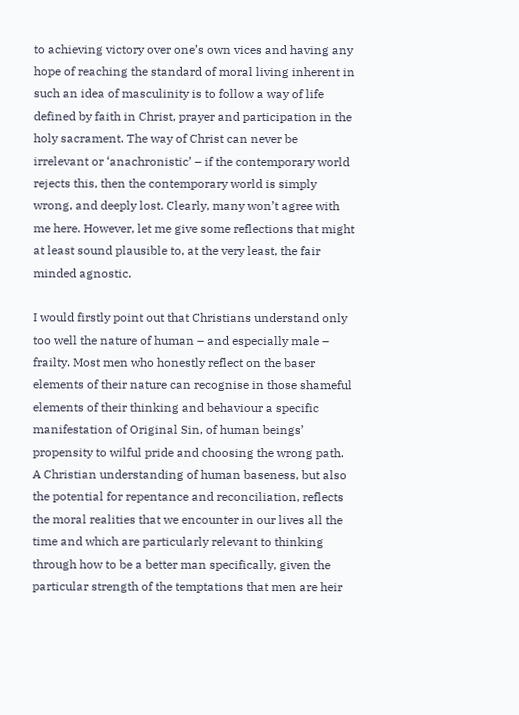to achieving victory over one’s own vices and having any hope of reaching the standard of moral living inherent in such an idea of masculinity is to follow a way of life defined by faith in Christ, prayer and participation in the holy sacrament. The way of Christ can never be irrelevant or ‘anachronistic’ – if the contemporary world rejects this, then the contemporary world is simply wrong, and deeply lost. Clearly, many won’t agree with me here. However, let me give some reflections that might at least sound plausible to, at the very least, the fair minded agnostic.

I would firstly point out that Christians understand only too well the nature of human – and especially male – frailty. Most men who honestly reflect on the baser elements of their nature can recognise in those shameful elements of their thinking and behaviour a specific manifestation of Original Sin, of human beings’ propensity to wilful pride and choosing the wrong path. A Christian understanding of human baseness, but also the potential for repentance and reconciliation, reflects the moral realities that we encounter in our lives all the time and which are particularly relevant to thinking through how to be a better man specifically, given the particular strength of the temptations that men are heir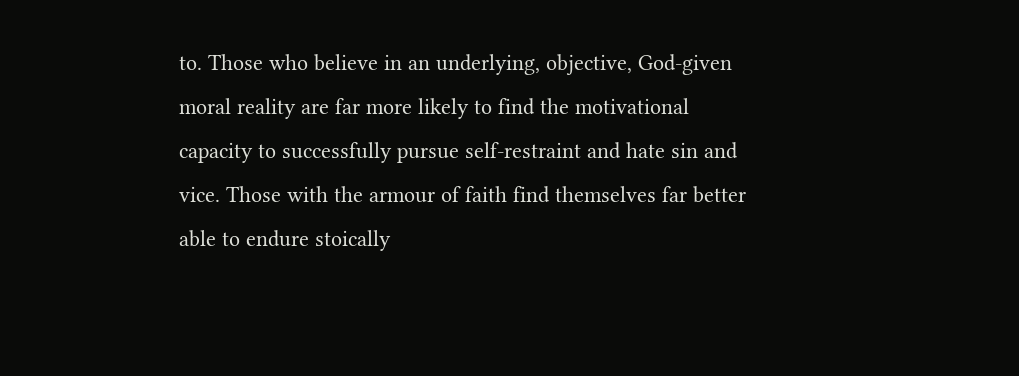to. Those who believe in an underlying, objective, God-given moral reality are far more likely to find the motivational capacity to successfully pursue self-restraint and hate sin and vice. Those with the armour of faith find themselves far better able to endure stoically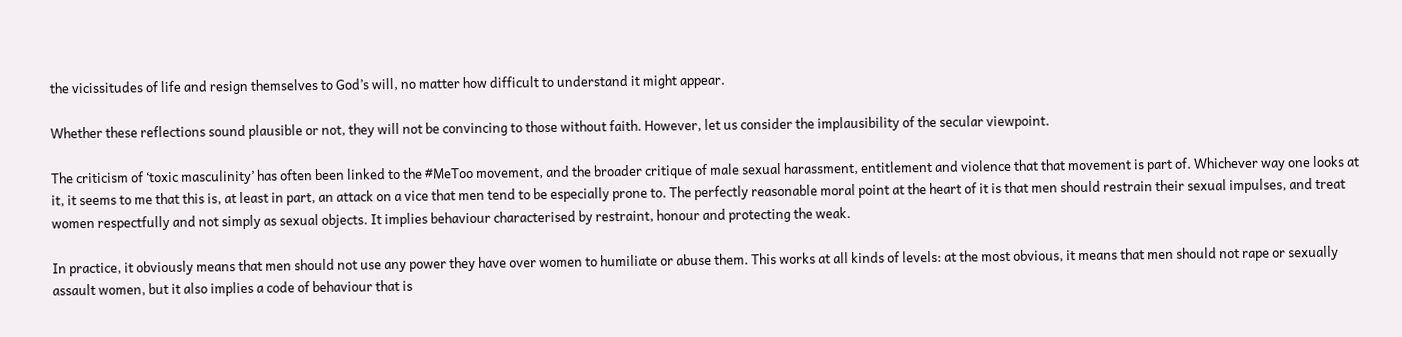the vicissitudes of life and resign themselves to God’s will, no matter how difficult to understand it might appear.

Whether these reflections sound plausible or not, they will not be convincing to those without faith. However, let us consider the implausibility of the secular viewpoint.

The criticism of ‘toxic masculinity’ has often been linked to the #MeToo movement, and the broader critique of male sexual harassment, entitlement and violence that that movement is part of. Whichever way one looks at it, it seems to me that this is, at least in part, an attack on a vice that men tend to be especially prone to. The perfectly reasonable moral point at the heart of it is that men should restrain their sexual impulses, and treat women respectfully and not simply as sexual objects. It implies behaviour characterised by restraint, honour and protecting the weak.

In practice, it obviously means that men should not use any power they have over women to humiliate or abuse them. This works at all kinds of levels: at the most obvious, it means that men should not rape or sexually assault women, but it also implies a code of behaviour that is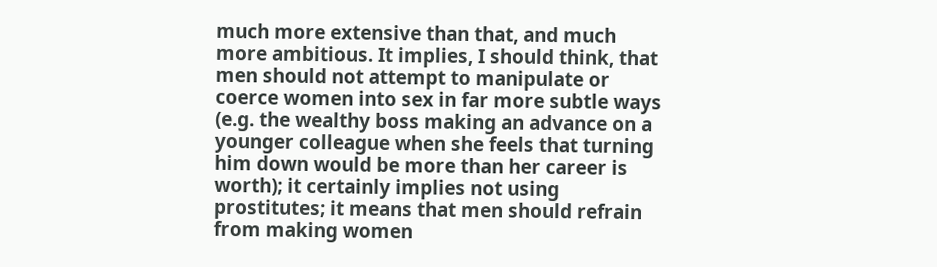much more extensive than that, and much more ambitious. It implies, I should think, that men should not attempt to manipulate or coerce women into sex in far more subtle ways (e.g. the wealthy boss making an advance on a younger colleague when she feels that turning him down would be more than her career is worth); it certainly implies not using prostitutes; it means that men should refrain from making women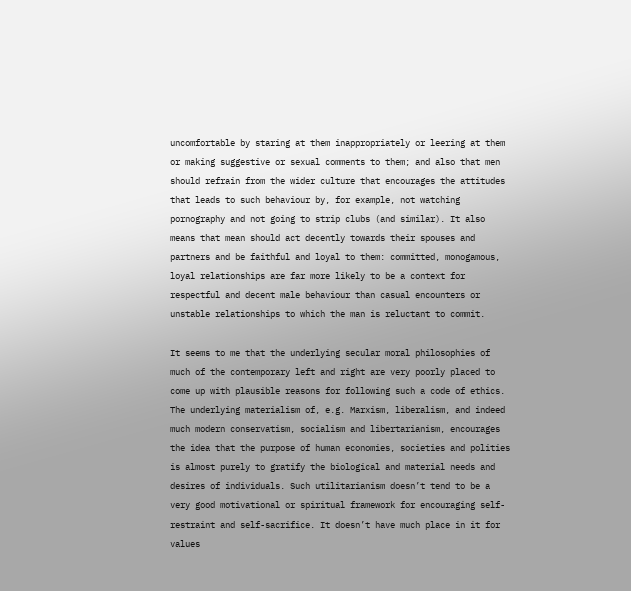uncomfortable by staring at them inappropriately or leering at them or making suggestive or sexual comments to them; and also that men should refrain from the wider culture that encourages the attitudes that leads to such behaviour by, for example, not watching pornography and not going to strip clubs (and similar). It also means that mean should act decently towards their spouses and partners and be faithful and loyal to them: committed, monogamous, loyal relationships are far more likely to be a context for respectful and decent male behaviour than casual encounters or unstable relationships to which the man is reluctant to commit.

It seems to me that the underlying secular moral philosophies of much of the contemporary left and right are very poorly placed to come up with plausible reasons for following such a code of ethics. The underlying materialism of, e.g. Marxism, liberalism, and indeed much modern conservatism, socialism and libertarianism, encourages the idea that the purpose of human economies, societies and polities is almost purely to gratify the biological and material needs and desires of individuals. Such utilitarianism doesn’t tend to be a very good motivational or spiritual framework for encouraging self-restraint and self-sacrifice. It doesn’t have much place in it for values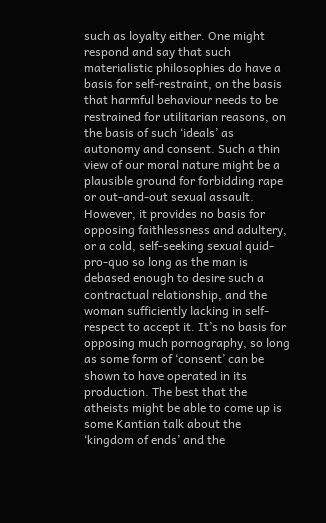such as loyalty either. One might respond and say that such materialistic philosophies do have a basis for self-restraint, on the basis that harmful behaviour needs to be restrained for utilitarian reasons, on the basis of such ‘ideals’ as autonomy and consent. Such a thin view of our moral nature might be a plausible ground for forbidding rape or out-and-out sexual assault. However, it provides no basis for opposing faithlessness and adultery, or a cold, self-seeking sexual quid-pro-quo so long as the man is debased enough to desire such a contractual relationship, and the woman sufficiently lacking in self-respect to accept it. It’s no basis for opposing much pornography, so long as some form of ‘consent’ can be shown to have operated in its production. The best that the atheists might be able to come up is some Kantian talk about the ‘kingdom of ends’ and the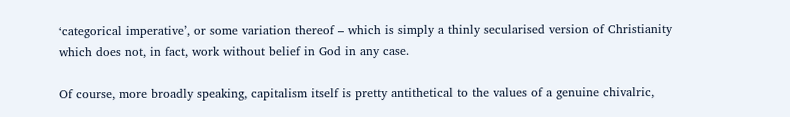‘categorical imperative’, or some variation thereof – which is simply a thinly secularised version of Christianity which does not, in fact, work without belief in God in any case.

Of course, more broadly speaking, capitalism itself is pretty antithetical to the values of a genuine chivalric,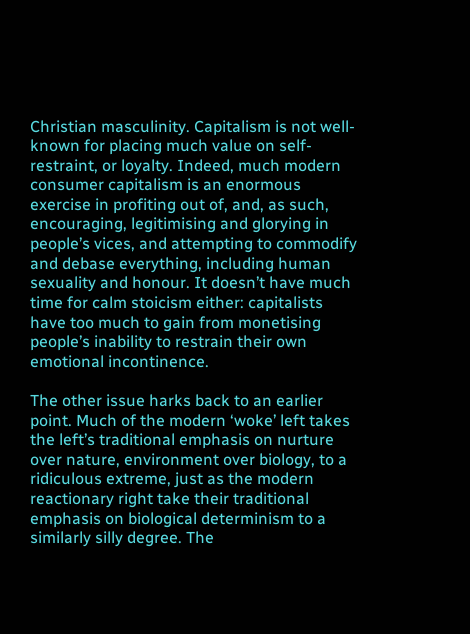Christian masculinity. Capitalism is not well-known for placing much value on self-restraint, or loyalty. Indeed, much modern consumer capitalism is an enormous exercise in profiting out of, and, as such, encouraging, legitimising and glorying in people’s vices, and attempting to commodify and debase everything, including human sexuality and honour. It doesn’t have much time for calm stoicism either: capitalists have too much to gain from monetising people’s inability to restrain their own emotional incontinence.

The other issue harks back to an earlier point. Much of the modern ‘woke’ left takes the left’s traditional emphasis on nurture over nature, environment over biology, to a ridiculous extreme, just as the modern reactionary right take their traditional emphasis on biological determinism to a similarly silly degree. The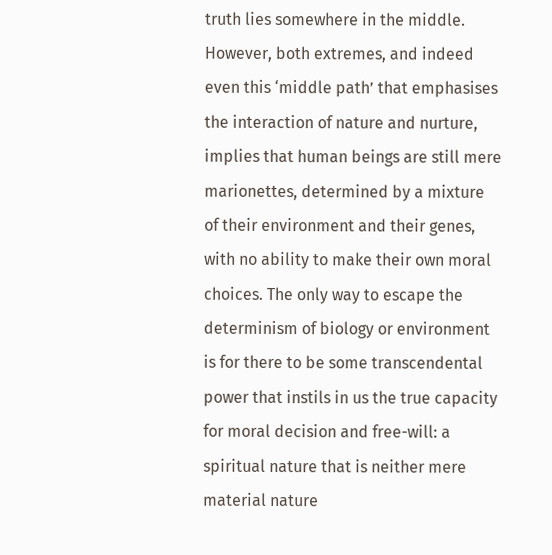truth lies somewhere in the middle. However, both extremes, and indeed even this ‘middle path’ that emphasises the interaction of nature and nurture, implies that human beings are still mere marionettes, determined by a mixture of their environment and their genes, with no ability to make their own moral choices. The only way to escape the determinism of biology or environment is for there to be some transcendental power that instils in us the true capacity for moral decision and free-will: a spiritual nature that is neither mere material nature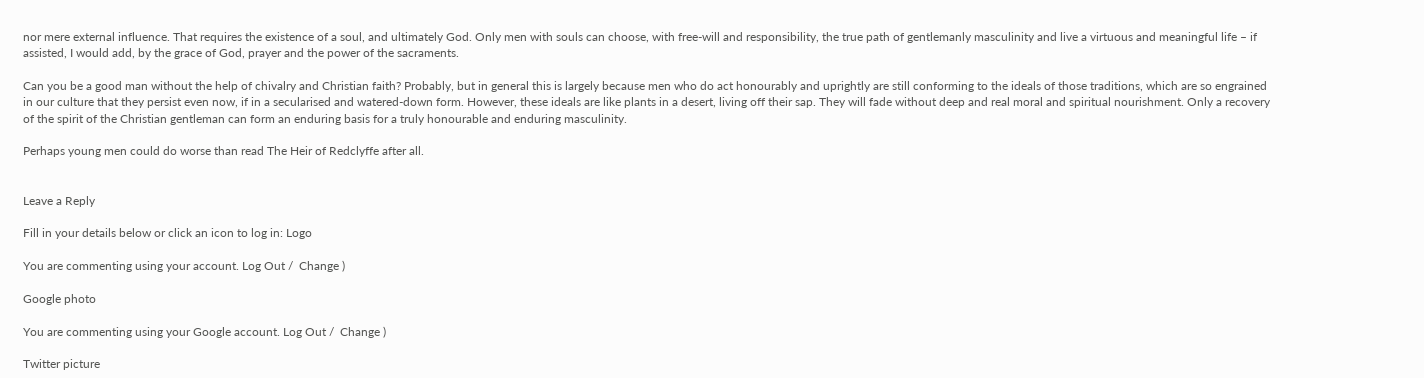nor mere external influence. That requires the existence of a soul, and ultimately God. Only men with souls can choose, with free-will and responsibility, the true path of gentlemanly masculinity and live a virtuous and meaningful life – if assisted, I would add, by the grace of God, prayer and the power of the sacraments.

Can you be a good man without the help of chivalry and Christian faith? Probably, but in general this is largely because men who do act honourably and uprightly are still conforming to the ideals of those traditions, which are so engrained in our culture that they persist even now, if in a secularised and watered-down form. However, these ideals are like plants in a desert, living off their sap. They will fade without deep and real moral and spiritual nourishment. Only a recovery of the spirit of the Christian gentleman can form an enduring basis for a truly honourable and enduring masculinity.

Perhaps young men could do worse than read The Heir of Redclyffe after all.


Leave a Reply

Fill in your details below or click an icon to log in: Logo

You are commenting using your account. Log Out /  Change )

Google photo

You are commenting using your Google account. Log Out /  Change )

Twitter picture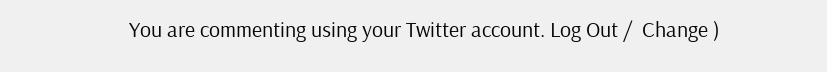You are commenting using your Twitter account. Log Out /  Change )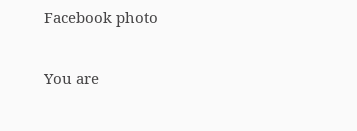Facebook photo

You are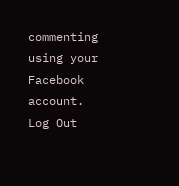commenting using your Facebook account. Log Out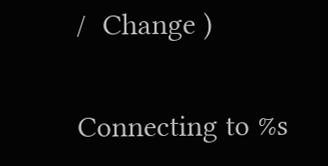/  Change )

Connecting to %s